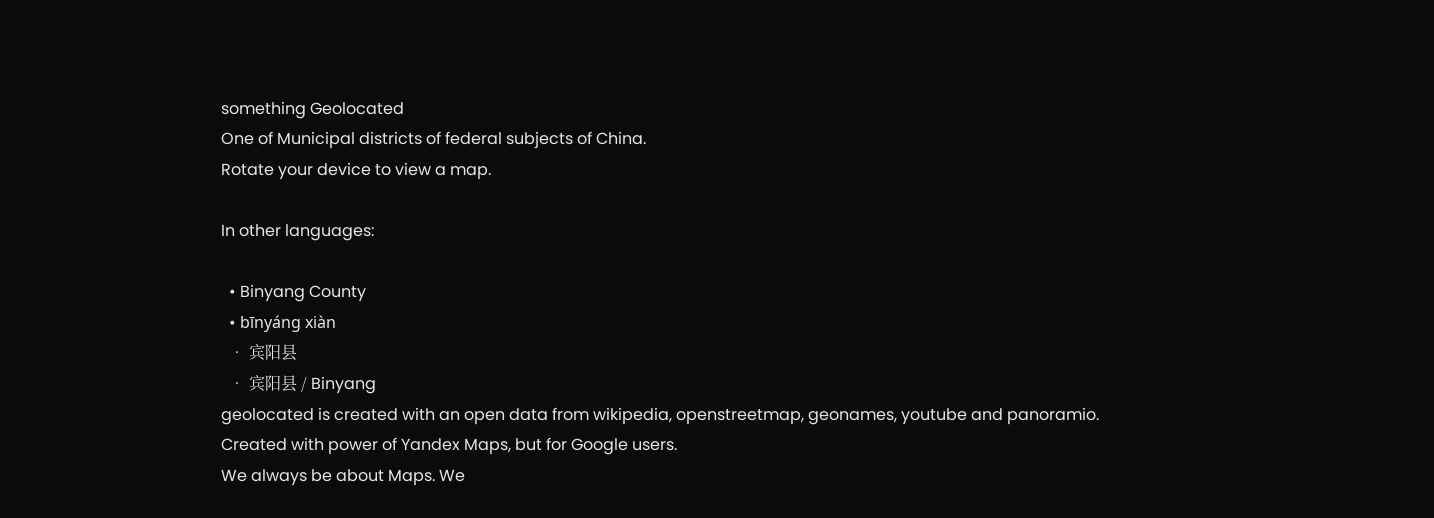something Geolocated
One of Municipal districts of federal subjects of China.
Rotate your device to view a map.

In other languages:

  • Binyang County
  • bīnyáng xiàn
  • 宾阳县
  • 宾阳县 / Binyang
geolocated is created with an open data from wikipedia, openstreetmap, geonames, youtube and panoramio.
Created with power of Yandex Maps, but for Google users.
We always be about Maps. We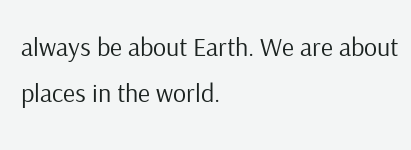always be about Earth. We are about places in the world.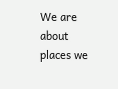We are about places we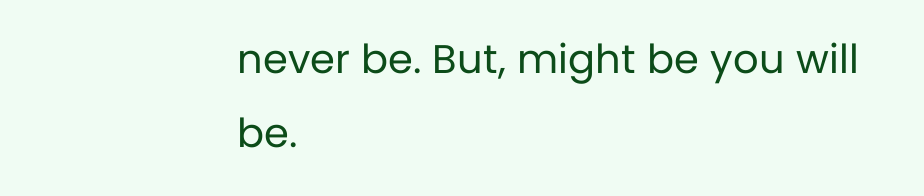never be. But, might be you will be.